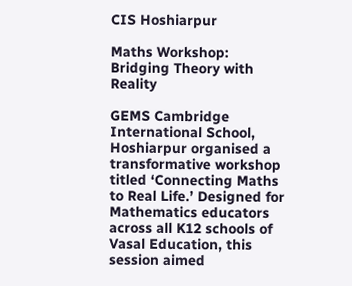CIS Hoshiarpur

Maths Workshop: Bridging Theory with Reality

GEMS Cambridge International School, Hoshiarpur organised a transformative workshop titled ‘Connecting Maths to Real Life.’ Designed for Mathematics educators across all K12 schools of Vasal Education, this session aimed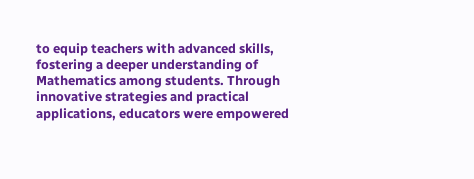to equip teachers with advanced skills, fostering a deeper understanding of Mathematics among students. Through innovative strategies and practical applications, educators were empowered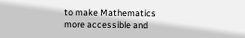to make Mathematics more accessible and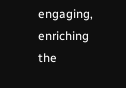engaging, enriching the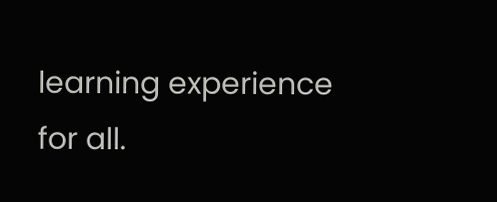learning experience for all.